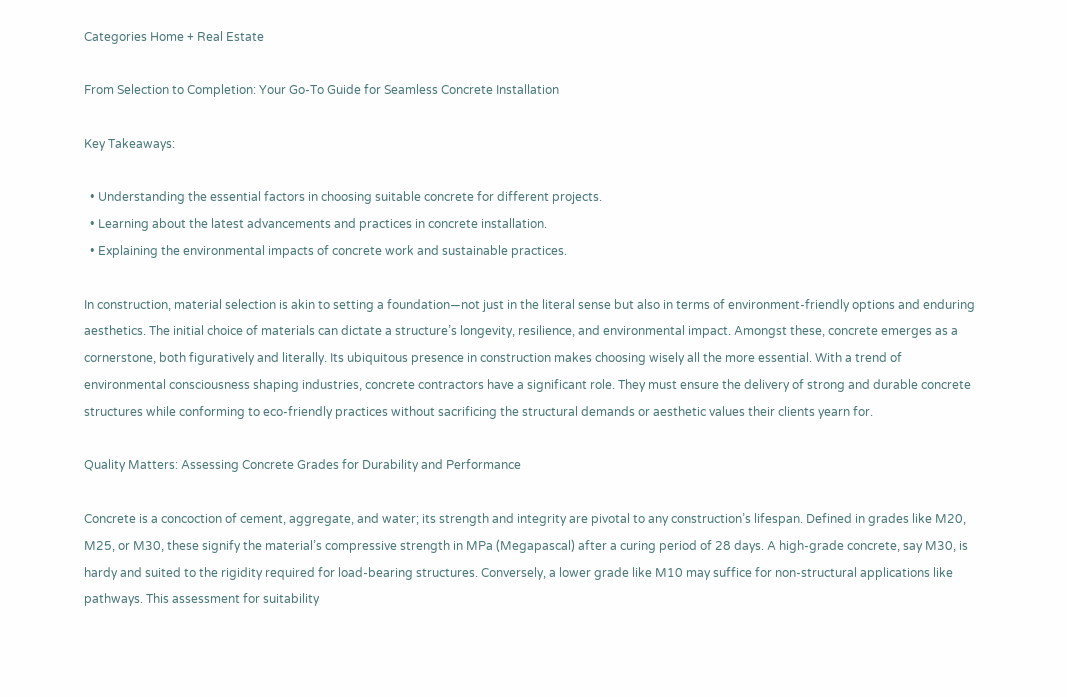Categories Home + Real Estate

From Selection to Completion: Your Go-To Guide for Seamless Concrete Installation

Key Takeaways:

  • Understanding the essential factors in choosing suitable concrete for different projects.
  • Learning about the latest advancements and practices in concrete installation.
  • Explaining the environmental impacts of concrete work and sustainable practices.

In construction, material selection is akin to setting a foundation—not just in the literal sense but also in terms of environment-friendly options and enduring aesthetics. The initial choice of materials can dictate a structure’s longevity, resilience, and environmental impact. Amongst these, concrete emerges as a cornerstone, both figuratively and literally. Its ubiquitous presence in construction makes choosing wisely all the more essential. With a trend of environmental consciousness shaping industries, concrete contractors have a significant role. They must ensure the delivery of strong and durable concrete structures while conforming to eco-friendly practices without sacrificing the structural demands or aesthetic values their clients yearn for.

Quality Matters: Assessing Concrete Grades for Durability and Performance

Concrete is a concoction of cement, aggregate, and water; its strength and integrity are pivotal to any construction’s lifespan. Defined in grades like M20, M25, or M30, these signify the material’s compressive strength in MPa (Megapascal) after a curing period of 28 days. A high-grade concrete, say M30, is hardy and suited to the rigidity required for load-bearing structures. Conversely, a lower grade like M10 may suffice for non-structural applications like pathways. This assessment for suitability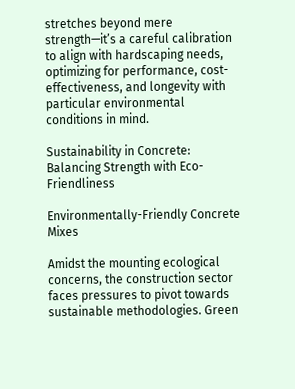stretches beyond mere strength—it’s a careful calibration to align with hardscaping needs, optimizing for performance, cost-effectiveness, and longevity with particular environmental conditions in mind.

Sustainability in Concrete: Balancing Strength with Eco-Friendliness

Environmentally-Friendly Concrete Mixes

Amidst the mounting ecological concerns, the construction sector faces pressures to pivot towards sustainable methodologies. Green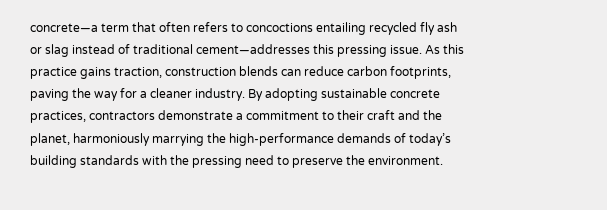concrete—a term that often refers to concoctions entailing recycled fly ash or slag instead of traditional cement—addresses this pressing issue. As this practice gains traction, construction blends can reduce carbon footprints, paving the way for a cleaner industry. By adopting sustainable concrete practices, contractors demonstrate a commitment to their craft and the planet, harmoniously marrying the high-performance demands of today’s building standards with the pressing need to preserve the environment.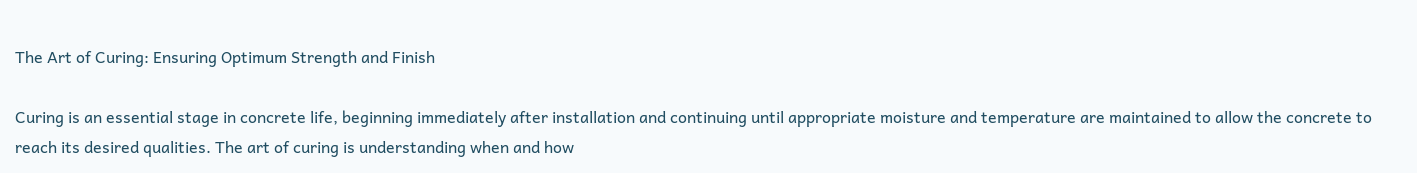The Art of Curing: Ensuring Optimum Strength and Finish

Curing is an essential stage in concrete life, beginning immediately after installation and continuing until appropriate moisture and temperature are maintained to allow the concrete to reach its desired qualities. The art of curing is understanding when and how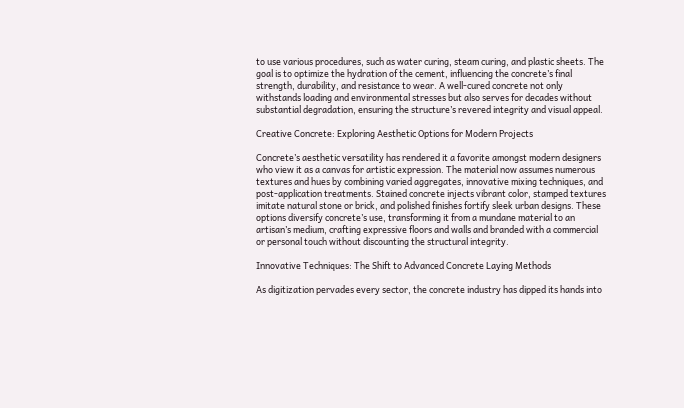to use various procedures, such as water curing, steam curing, and plastic sheets. The goal is to optimize the hydration of the cement, influencing the concrete’s final strength, durability, and resistance to wear. A well-cured concrete not only withstands loading and environmental stresses but also serves for decades without substantial degradation, ensuring the structure’s revered integrity and visual appeal.

Creative Concrete: Exploring Aesthetic Options for Modern Projects

Concrete’s aesthetic versatility has rendered it a favorite amongst modern designers who view it as a canvas for artistic expression. The material now assumes numerous textures and hues by combining varied aggregates, innovative mixing techniques, and post-application treatments. Stained concrete injects vibrant color, stamped textures imitate natural stone or brick, and polished finishes fortify sleek urban designs. These options diversify concrete’s use, transforming it from a mundane material to an artisan’s medium, crafting expressive floors and walls and branded with a commercial or personal touch without discounting the structural integrity.

Innovative Techniques: The Shift to Advanced Concrete Laying Methods

As digitization pervades every sector, the concrete industry has dipped its hands into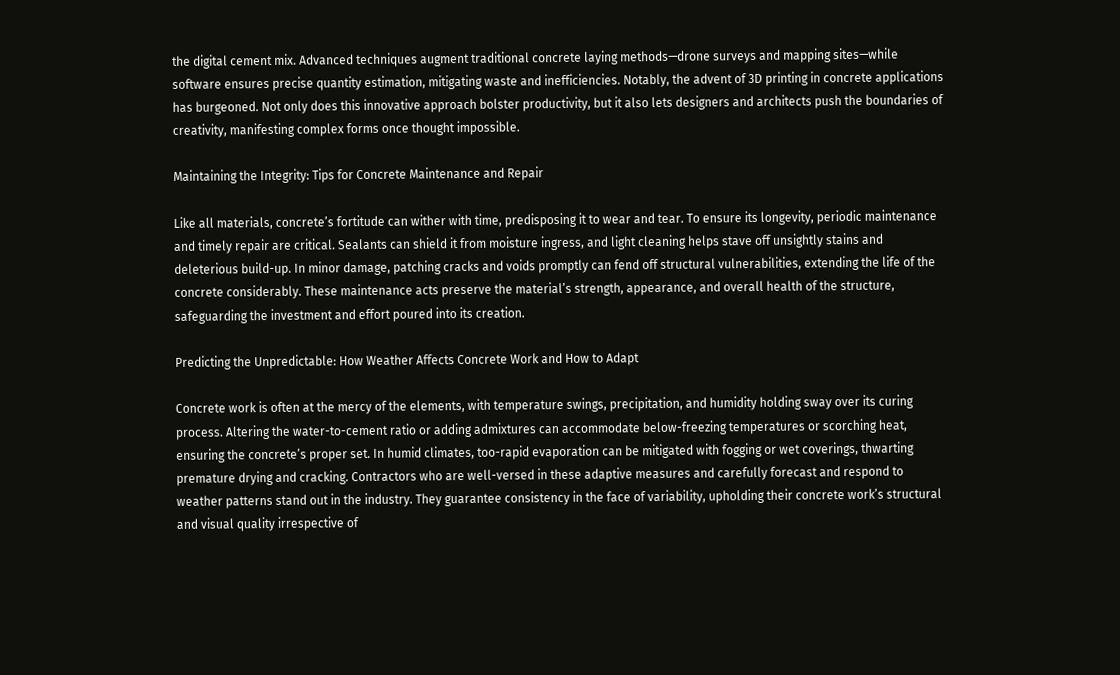the digital cement mix. Advanced techniques augment traditional concrete laying methods—drone surveys and mapping sites—while software ensures precise quantity estimation, mitigating waste and inefficiencies. Notably, the advent of 3D printing in concrete applications has burgeoned. Not only does this innovative approach bolster productivity, but it also lets designers and architects push the boundaries of creativity, manifesting complex forms once thought impossible.

Maintaining the Integrity: Tips for Concrete Maintenance and Repair

Like all materials, concrete’s fortitude can wither with time, predisposing it to wear and tear. To ensure its longevity, periodic maintenance and timely repair are critical. Sealants can shield it from moisture ingress, and light cleaning helps stave off unsightly stains and deleterious build-up. In minor damage, patching cracks and voids promptly can fend off structural vulnerabilities, extending the life of the concrete considerably. These maintenance acts preserve the material’s strength, appearance, and overall health of the structure, safeguarding the investment and effort poured into its creation.

Predicting the Unpredictable: How Weather Affects Concrete Work and How to Adapt

Concrete work is often at the mercy of the elements, with temperature swings, precipitation, and humidity holding sway over its curing process. Altering the water-to-cement ratio or adding admixtures can accommodate below-freezing temperatures or scorching heat, ensuring the concrete’s proper set. In humid climates, too-rapid evaporation can be mitigated with fogging or wet coverings, thwarting premature drying and cracking. Contractors who are well-versed in these adaptive measures and carefully forecast and respond to weather patterns stand out in the industry. They guarantee consistency in the face of variability, upholding their concrete work’s structural and visual quality irrespective of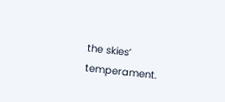the skies’ temperament.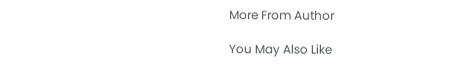More From Author

You May Also Like